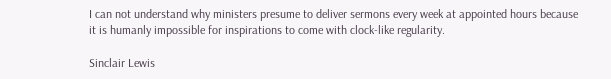I can not understand why ministers presume to deliver sermons every week at appointed hours because it is humanly impossible for inspirations to come with clock-like regularity.

Sinclair Lewis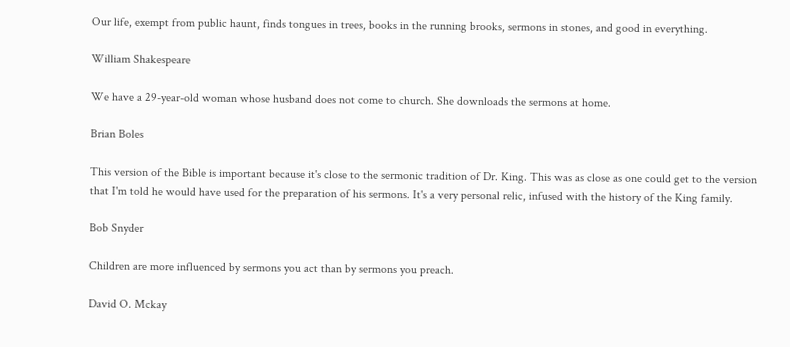Our life, exempt from public haunt, finds tongues in trees, books in the running brooks, sermons in stones, and good in everything.

William Shakespeare

We have a 29-year-old woman whose husband does not come to church. She downloads the sermons at home.

Brian Boles

This version of the Bible is important because it's close to the sermonic tradition of Dr. King. This was as close as one could get to the version that I'm told he would have used for the preparation of his sermons. It's a very personal relic, infused with the history of the King family.

Bob Snyder

Children are more influenced by sermons you act than by sermons you preach.

David O. Mckay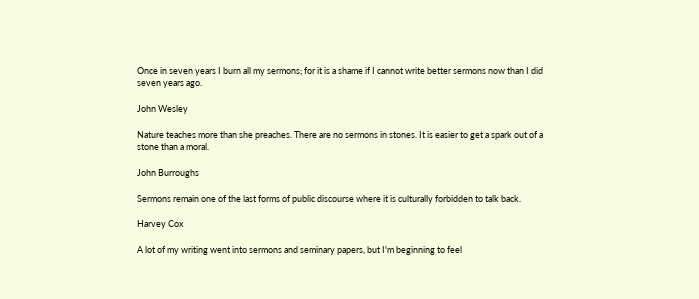Once in seven years I burn all my sermons; for it is a shame if I cannot write better sermons now than I did seven years ago.

John Wesley

Nature teaches more than she preaches. There are no sermons in stones. It is easier to get a spark out of a stone than a moral.

John Burroughs

Sermons remain one of the last forms of public discourse where it is culturally forbidden to talk back.

Harvey Cox

A lot of my writing went into sermons and seminary papers, but I'm beginning to feel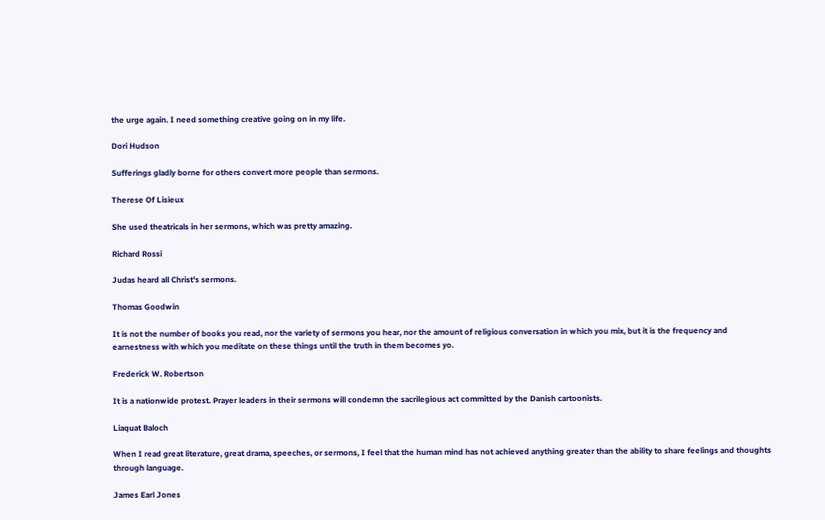the urge again. I need something creative going on in my life.

Dori Hudson

Sufferings gladly borne for others convert more people than sermons.

Therese Of Lisieux

She used theatricals in her sermons, which was pretty amazing.

Richard Rossi

Judas heard all Christ's sermons.

Thomas Goodwin

It is not the number of books you read, nor the variety of sermons you hear, nor the amount of religious conversation in which you mix, but it is the frequency and earnestness with which you meditate on these things until the truth in them becomes yo.

Frederick W. Robertson

It is a nationwide protest. Prayer leaders in their sermons will condemn the sacrilegious act committed by the Danish cartoonists.

Liaquat Baloch

When I read great literature, great drama, speeches, or sermons, I feel that the human mind has not achieved anything greater than the ability to share feelings and thoughts through language.

James Earl Jones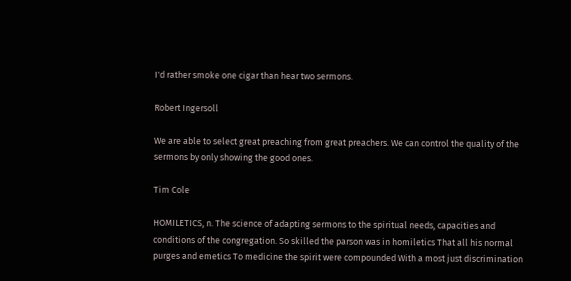I'd rather smoke one cigar than hear two sermons.

Robert Ingersoll

We are able to select great preaching from great preachers. We can control the quality of the sermons by only showing the good ones.

Tim Cole

HOMILETICS, n. The science of adapting sermons to the spiritual needs, capacities and conditions of the congregation. So skilled the parson was in homiletics That all his normal purges and emetics To medicine the spirit were compounded With a most just discrimination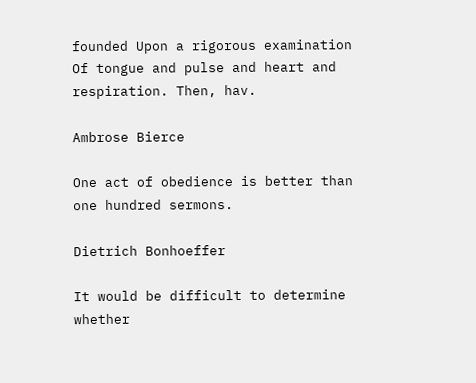founded Upon a rigorous examination Of tongue and pulse and heart and respiration. Then, hav.

Ambrose Bierce

One act of obedience is better than one hundred sermons.

Dietrich Bonhoeffer

It would be difficult to determine whether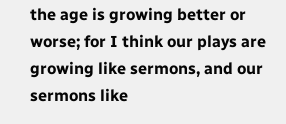the age is growing better or worse; for I think our plays are growing like sermons, and our sermons like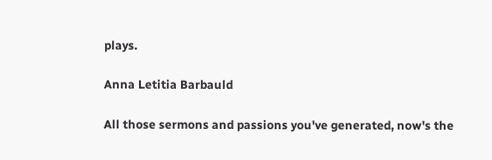plays.

Anna Letitia Barbauld

All those sermons and passions you've generated, now's the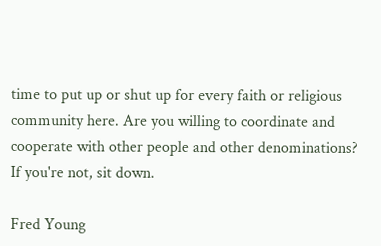time to put up or shut up for every faith or religious community here. Are you willing to coordinate and cooperate with other people and other denominations? If you're not, sit down.

Fred Young